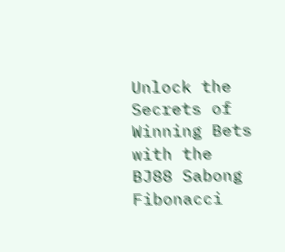Unlock the Secrets of Winning Bets with the BJ88 Sabong Fibonacci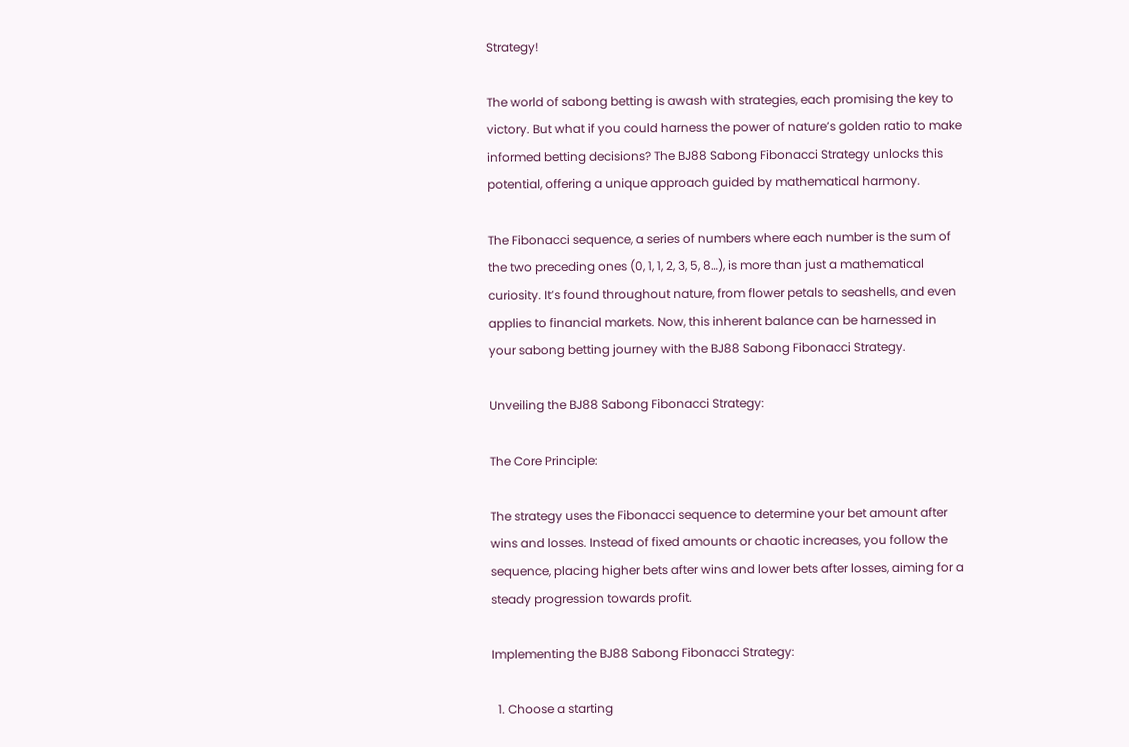Strategy!

The world of sabong betting is awash with strategies, each promising the key to victory. But what if you could harness the power of nature’s golden ratio to make informed betting decisions? The BJ88 Sabong Fibonacci Strategy unlocks this potential, offering a unique approach guided by mathematical harmony.

The Fibonacci sequence, a series of numbers where each number is the sum of the two preceding ones (0, 1, 1, 2, 3, 5, 8…), is more than just a mathematical curiosity. It’s found throughout nature, from flower petals to seashells, and even applies to financial markets. Now, this inherent balance can be harnessed in your sabong betting journey with the BJ88 Sabong Fibonacci Strategy.

Unveiling the BJ88 Sabong Fibonacci Strategy:

The Core Principle:

The strategy uses the Fibonacci sequence to determine your bet amount after wins and losses. Instead of fixed amounts or chaotic increases, you follow the sequence, placing higher bets after wins and lower bets after losses, aiming for a steady progression towards profit.

Implementing the BJ88 Sabong Fibonacci Strategy:

  1. Choose a starting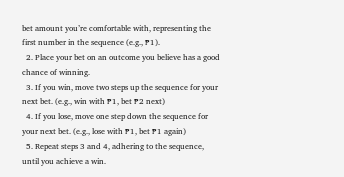bet amount you’re comfortable with, representing the first number in the sequence (e.g., ₱1).
  2. Place your bet on an outcome you believe has a good chance of winning.
  3. If you win, move two steps up the sequence for your next bet. (e.g., win with ₱1, bet ₱2 next)
  4. If you lose, move one step down the sequence for your next bet. (e.g., lose with ₱1, bet ₱1 again)
  5. Repeat steps 3 and 4, adhering to the sequence, until you achieve a win.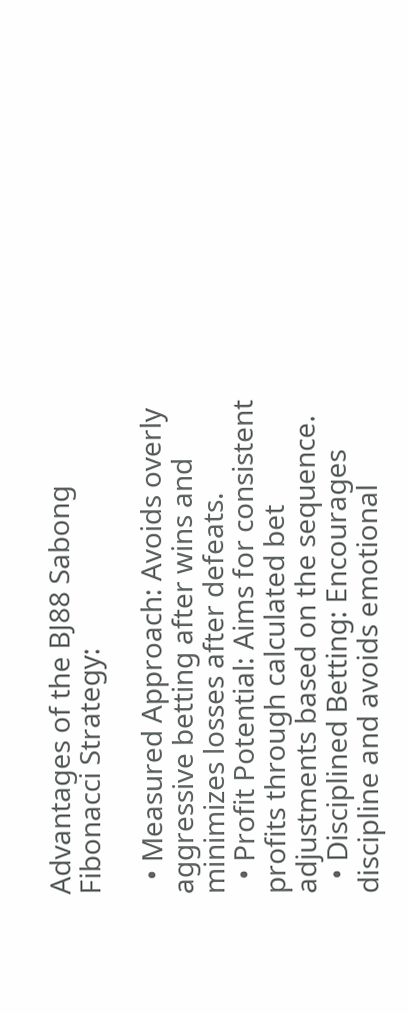Advantages of the BJ88 Sabong Fibonacci Strategy:

  • Measured Approach: Avoids overly aggressive betting after wins and minimizes losses after defeats.
  • Profit Potential: Aims for consistent profits through calculated bet adjustments based on the sequence.
  • Disciplined Betting: Encourages discipline and avoids emotional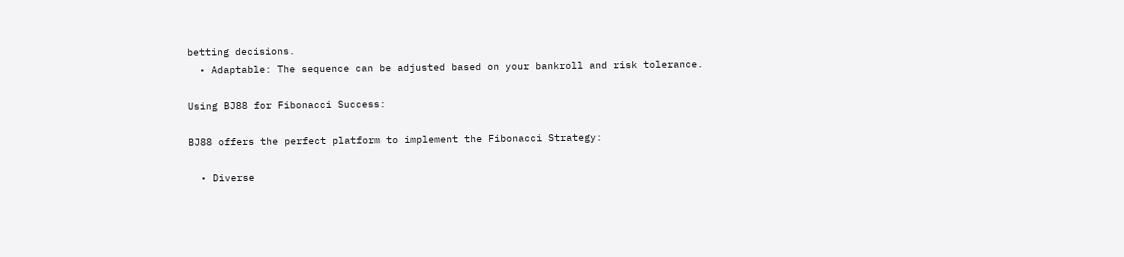betting decisions.
  • Adaptable: The sequence can be adjusted based on your bankroll and risk tolerance.

Using BJ88 for Fibonacci Success:

BJ88 offers the perfect platform to implement the Fibonacci Strategy:

  • Diverse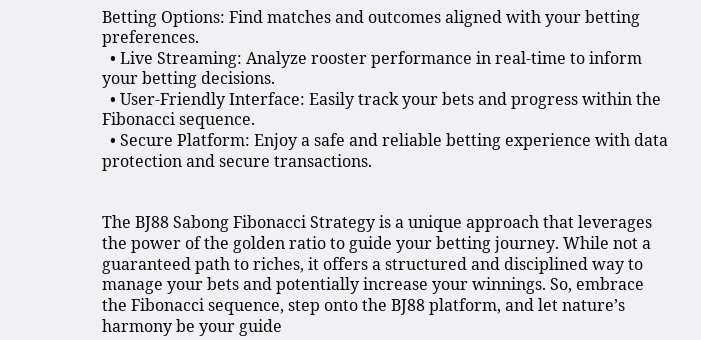Betting Options: Find matches and outcomes aligned with your betting preferences.
  • Live Streaming: Analyze rooster performance in real-time to inform your betting decisions.
  • User-Friendly Interface: Easily track your bets and progress within the Fibonacci sequence.
  • Secure Platform: Enjoy a safe and reliable betting experience with data protection and secure transactions.


The BJ88 Sabong Fibonacci Strategy is a unique approach that leverages the power of the golden ratio to guide your betting journey. While not a guaranteed path to riches, it offers a structured and disciplined way to manage your bets and potentially increase your winnings. So, embrace the Fibonacci sequence, step onto the BJ88 platform, and let nature’s harmony be your guide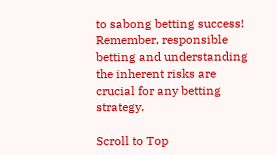to sabong betting success! Remember, responsible betting and understanding the inherent risks are crucial for any betting strategy.

Scroll to Top